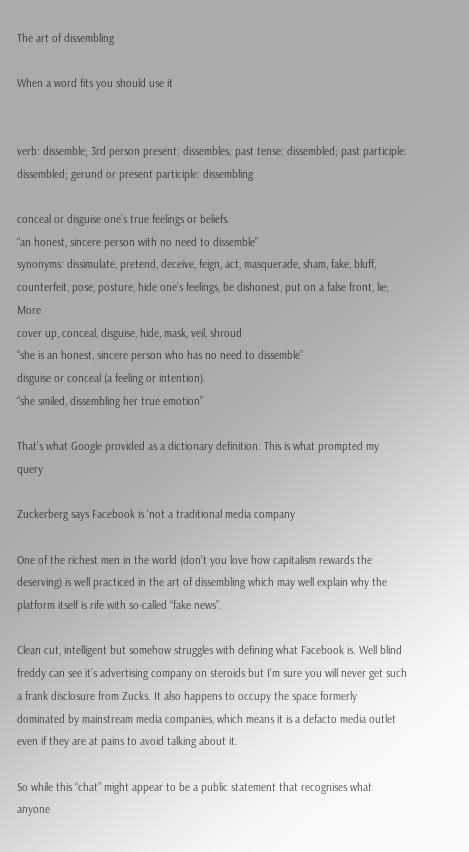The art of dissembling

When a word fits you should use it


verb: dissemble; 3rd person present: dissembles; past tense: dissembled; past participle: dissembled; gerund or present participle: dissembling

conceal or disguise one’s true feelings or beliefs.
“an honest, sincere person with no need to dissemble”
synonyms: dissimulate, pretend, deceive, feign, act, masquerade, sham, fake, bluff, counterfeit, pose, posture, hide one’s feelings, be dishonest, put on a false front, lie; More
cover up, conceal, disguise, hide, mask, veil, shroud
“she is an honest, sincere person who has no need to dissemble”
disguise or conceal (a feeling or intention).
“she smiled, dissembling her true emotion”

That’s what Google provided as a dictionary definition. This is what prompted my query

Zuckerberg says Facebook is ‘not a traditional media company

One of the richest men in the world (don’t you love how capitalism rewards the deserving) is well practiced in the art of dissembling which may well explain why the platform itself is rife with so-called “fake news”.

Clean cut, intelligent but somehow struggles with defining what Facebook is. Well blind freddy can see it’s advertising company on steroids but I’m sure you will never get such a frank disclosure from Zucks. It also happens to occupy the space formerly dominated by mainstream media companies, which means it is a defacto media outlet even if they are at pains to avoid talking about it.

So while this “chat” might appear to be a public statement that recognises what anyone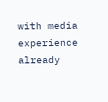with media experience already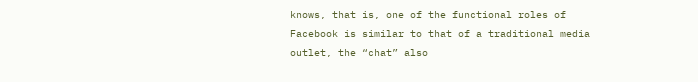knows, that is, one of the functional roles of Facebook is similar to that of a traditional media outlet, the “chat” also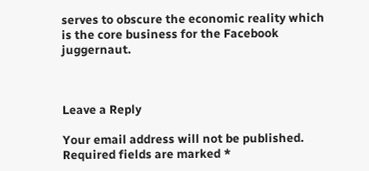serves to obscure the economic reality which is the core business for the Facebook juggernaut.



Leave a Reply

Your email address will not be published. Required fields are marked *